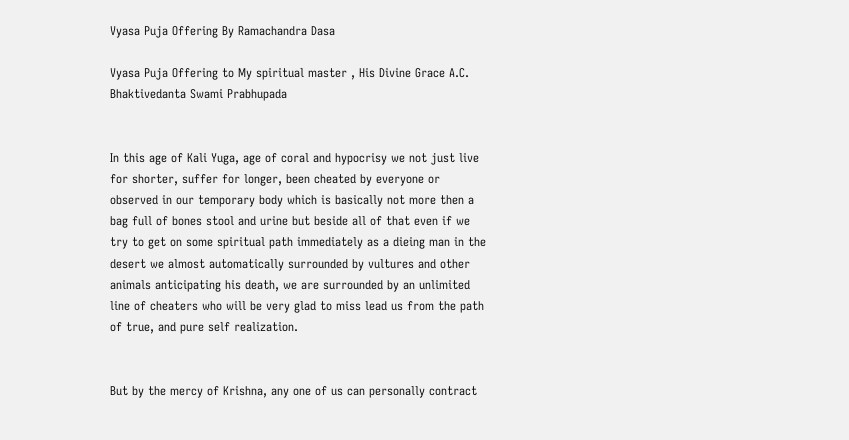Vyasa Puja Offering By Ramachandra Dasa

Vyasa Puja Offering to My spiritual master , His Divine Grace A.C. Bhaktivedanta Swami Prabhupada


In this age of Kali Yuga, age of coral and hypocrisy we not just live for shorter, suffer for longer, been cheated by everyone or observed in our temporary body which is basically not more then a bag full of bones stool and urine but beside all of that even if we try to get on some spiritual path immediately as a dieing man in the desert we almost automatically surrounded by vultures and other animals anticipating his death, we are surrounded by an unlimited line of cheaters who will be very glad to miss lead us from the path of true, and pure self realization.


But by the mercy of Krishna, any one of us can personally contract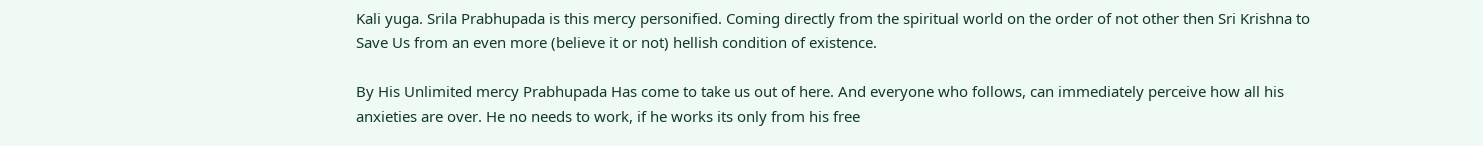Kali yuga. Srila Prabhupada is this mercy personified. Coming directly from the spiritual world on the order of not other then Sri Krishna to Save Us from an even more (believe it or not) hellish condition of existence.

By His Unlimited mercy Prabhupada Has come to take us out of here. And everyone who follows, can immediately perceive how all his anxieties are over. He no needs to work, if he works its only from his free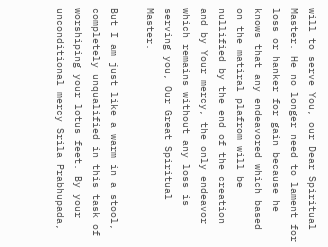will to serve You, our Dear Spiritual Master. He no longer need to lament for loss or hanker for gain because he knows that any endeavored which based on the matiral plafrom will be nullified by the end of the creation and by Your mercy, the only endeavor which remains without any loss is serving you, Our Great Spiritual Master.

But I am just like a warm in a stool, completely unqualified in this task of worshiping your lotus feet. By your unconditional mercy Srila Prabhupada,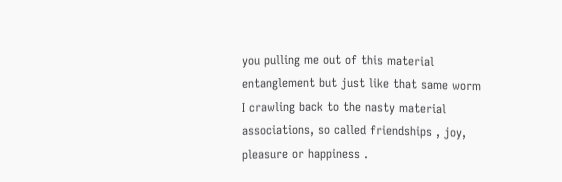you pulling me out of this material entanglement but just like that same worm I crawling back to the nasty material associations, so called friendships , joy, pleasure or happiness .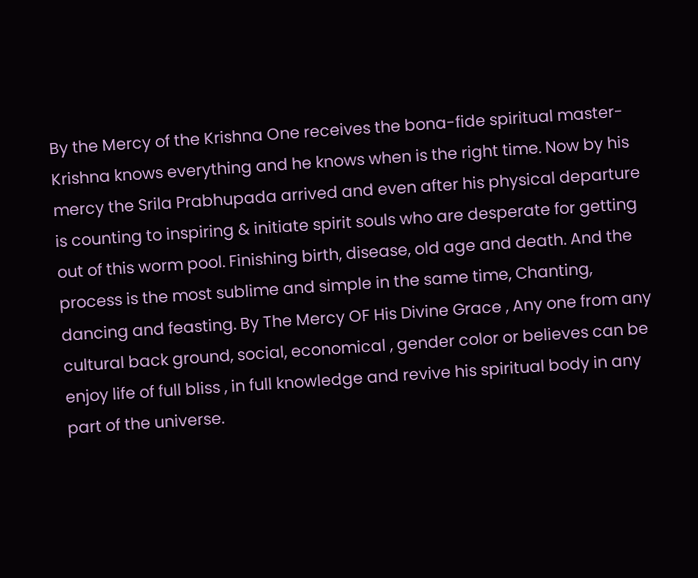By the Mercy of the Krishna One receives the bona-fide spiritual master- Krishna knows everything and he knows when is the right time. Now by his mercy the Srila Prabhupada arrived and even after his physical departure is counting to inspiring & initiate spirit souls who are desperate for getting out of this worm pool. Finishing birth, disease, old age and death. And the process is the most sublime and simple in the same time, Chanting, dancing and feasting. By The Mercy OF His Divine Grace , Any one from any cultural back ground, social, economical , gender color or believes can be enjoy life of full bliss , in full knowledge and revive his spiritual body in any part of the universe.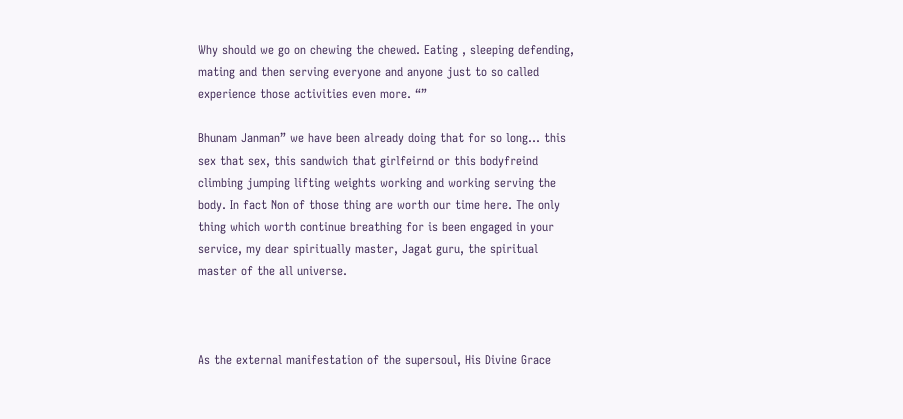Why should we go on chewing the chewed. Eating , sleeping defending, mating and then serving everyone and anyone just to so called experience those activities even more. “”

Bhunam Janman” we have been already doing that for so long... this sex that sex, this sandwich that girlfeirnd or this bodyfreind climbing jumping lifting weights working and working serving the body. In fact Non of those thing are worth our time here. The only thing which worth continue breathing for is been engaged in your service, my dear spiritually master, Jagat guru, the spiritual master of the all universe.



As the external manifestation of the supersoul, His Divine Grace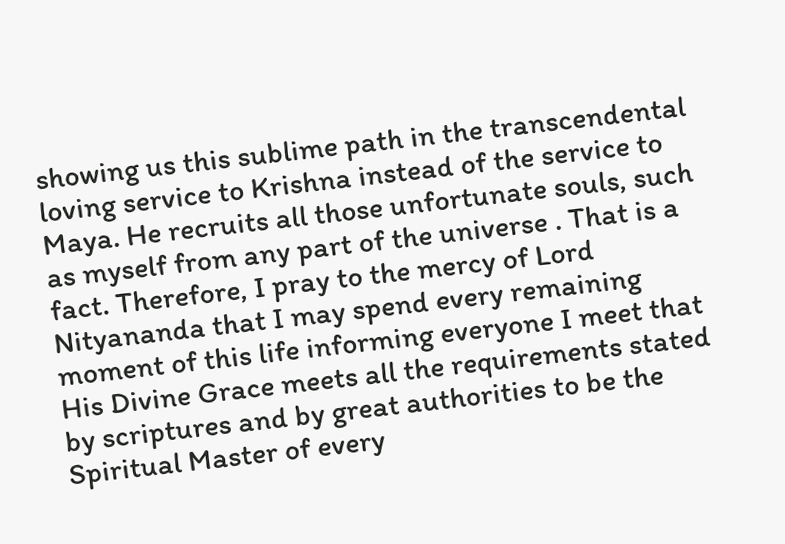showing us this sublime path in the transcendental loving service to Krishna instead of the service to Maya. He recruits all those unfortunate souls, such as myself from any part of the universe . That is a fact. Therefore, I pray to the mercy of Lord Nityananda that I may spend every remaining moment of this life informing everyone I meet that His Divine Grace meets all the requirements stated by scriptures and by great authorities to be the Spiritual Master of every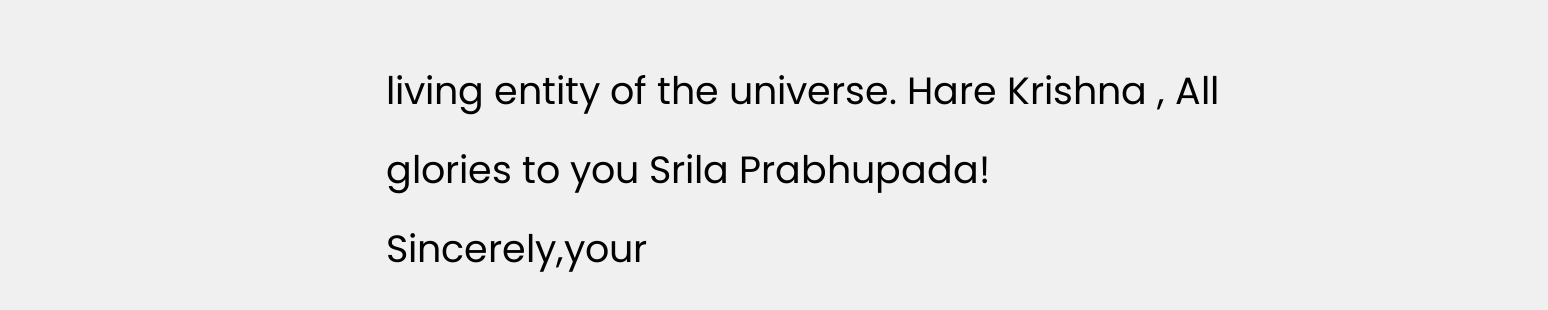living entity of the universe. Hare Krishna , All glories to you Srila Prabhupada! Sincerely,your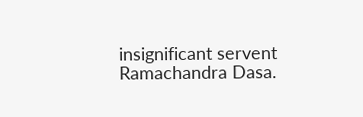insignificant servent Ramachandra Dasa.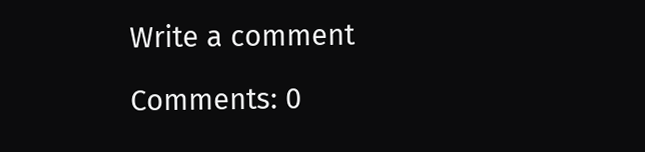Write a comment

Comments: 0